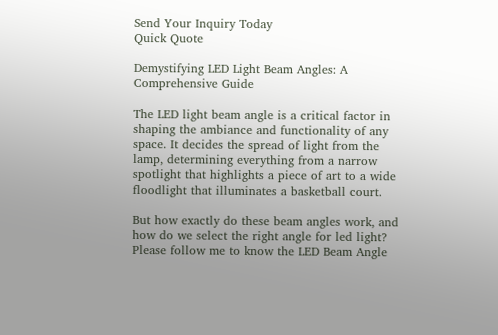Send Your Inquiry Today
Quick Quote

Demystifying LED Light Beam Angles: A Comprehensive Guide

The LED light beam angle is a critical factor in shaping the ambiance and functionality of any space. It decides the spread of light from the lamp, determining everything from a narrow spotlight that highlights a piece of art to a wide floodlight that illuminates a basketball court.

But how exactly do these beam angles work, and how do we select the right angle for led light? Please follow me to know the LED Beam Angle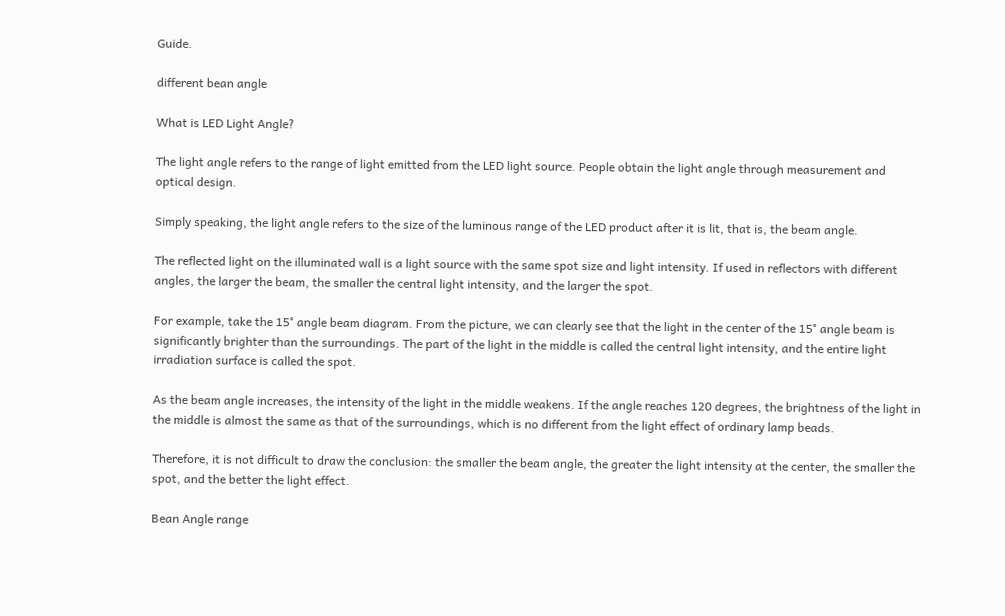Guide.

different bean angle

What is LED Light Angle?

The light angle refers to the range of light emitted from the LED light source. People obtain the light angle through measurement and optical design.

Simply speaking, the light angle refers to the size of the luminous range of the LED product after it is lit, that is, the beam angle.

The reflected light on the illuminated wall is a light source with the same spot size and light intensity. If used in reflectors with different angles, the larger the beam, the smaller the central light intensity, and the larger the spot.

For example, take the 15° angle beam diagram. From the picture, we can clearly see that the light in the center of the 15° angle beam is significantly brighter than the surroundings. The part of the light in the middle is called the central light intensity, and the entire light irradiation surface is called the spot.

As the beam angle increases, the intensity of the light in the middle weakens. If the angle reaches 120 degrees, the brightness of the light in the middle is almost the same as that of the surroundings, which is no different from the light effect of ordinary lamp beads.

Therefore, it is not difficult to draw the conclusion: the smaller the beam angle, the greater the light intensity at the center, the smaller the spot, and the better the light effect.

Bean Angle range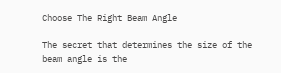Choose The Right Beam Angle

The secret that determines the size of the beam angle is the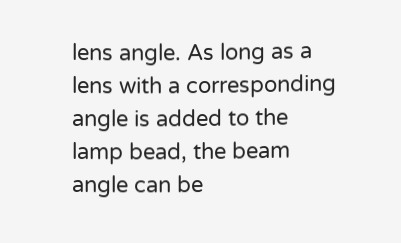lens angle. As long as a lens with a corresponding angle is added to the lamp bead, the beam angle can be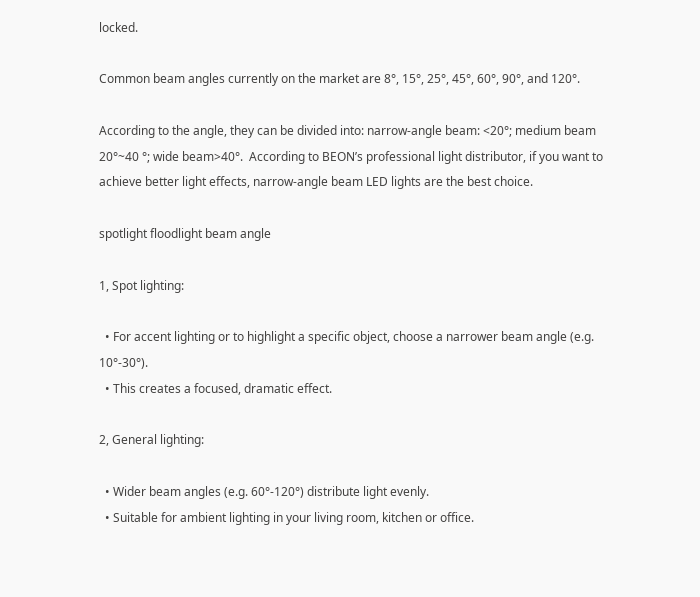locked.

Common beam angles currently on the market are 8°, 15°, 25°, 45°, 60°, 90°, and 120°.

According to the angle, they can be divided into: narrow-angle beam: <20°; medium beam 20°~40 °; wide beam>40°.  According to BEON’s professional light distributor, if you want to achieve better light effects, narrow-angle beam LED lights are the best choice.

spotlight floodlight beam angle

1, Spot lighting:

  • For accent lighting or to highlight a specific object, choose a narrower beam angle (e.g. 10°-30°).
  • This creates a focused, dramatic effect.

2, General lighting:

  • Wider beam angles (e.g. 60°-120°) distribute light evenly.
  • Suitable for ambient lighting in your living room, kitchen or office.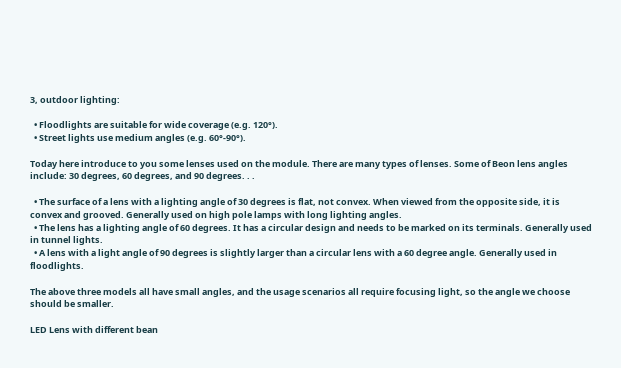3, outdoor lighting:

  • Floodlights are suitable for wide coverage (e.g. 120°).
  • Street lights use medium angles (e.g. 60°-90°).

Today here introduce to you some lenses used on the module. There are many types of lenses. Some of Beon lens angles include: 30 degrees, 60 degrees, and 90 degrees. . .

  • The surface of a lens with a lighting angle of 30 degrees is flat, not convex. When viewed from the opposite side, it is convex and grooved. Generally used on high pole lamps with long lighting angles.
  • The lens has a lighting angle of 60 degrees. It has a circular design and needs to be marked on its terminals. Generally used in tunnel lights.
  • A lens with a light angle of 90 degrees is slightly larger than a circular lens with a 60 degree angle. Generally used in floodlights.

The above three models all have small angles, and the usage scenarios all require focusing light, so the angle we choose should be smaller.

LED Lens with different bean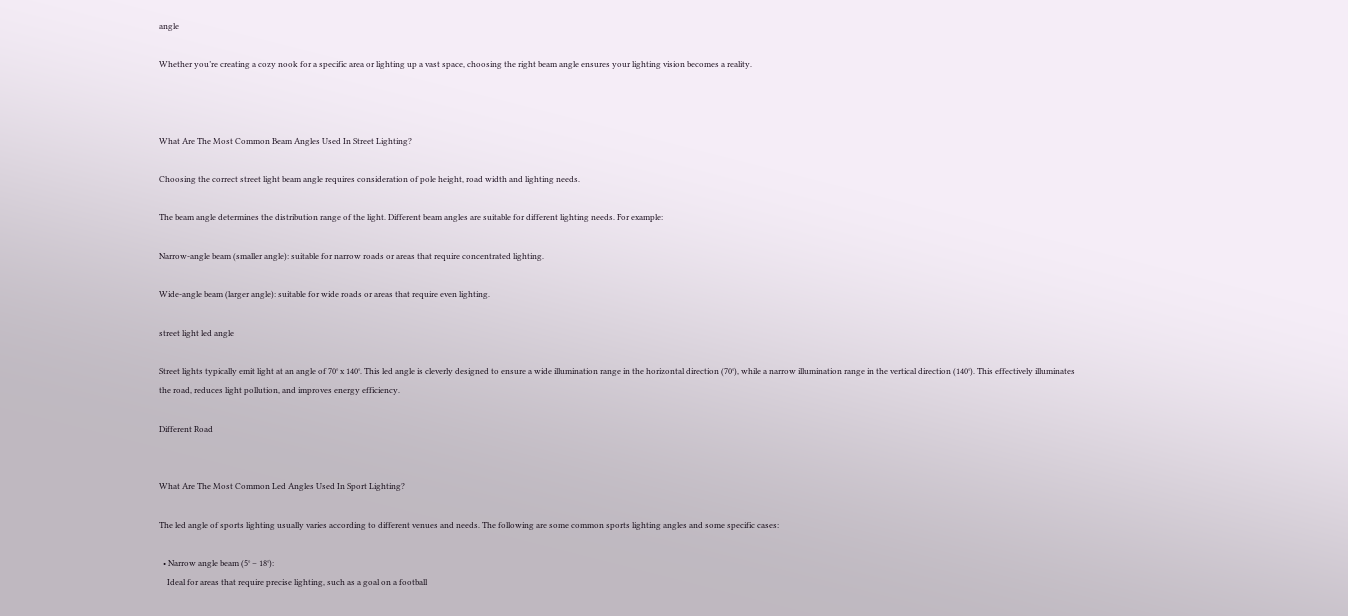angle

Whether you’re creating a cozy nook for a specific area or lighting up a vast space, choosing the right beam angle ensures your lighting vision becomes a reality.



What Are The Most Common Beam Angles Used In Street Lighting?

Choosing the correct street light beam angle requires consideration of pole height, road width and lighting needs.

The beam angle determines the distribution range of the light. Different beam angles are suitable for different lighting needs. For example:

Narrow-angle beam (smaller angle): suitable for narrow roads or areas that require concentrated lighting.

Wide-angle beam (larger angle): suitable for wide roads or areas that require even lighting.

street light led angle

Street lights typically emit light at an angle of 70° x 140°. This led angle is cleverly designed to ensure a wide illumination range in the horizontal direction (70°), while a narrow illumination range in the vertical direction (140°). This effectively illuminates the road, reduces light pollution, and improves energy efficiency.

Different Road


What Are The Most Common Led Angles Used In Sport Lighting?

The led angle of sports lighting usually varies according to different venues and needs. The following are some common sports lighting angles and some specific cases:

  • Narrow angle beam (5° – 18°):
    Ideal for areas that require precise lighting, such as a goal on a football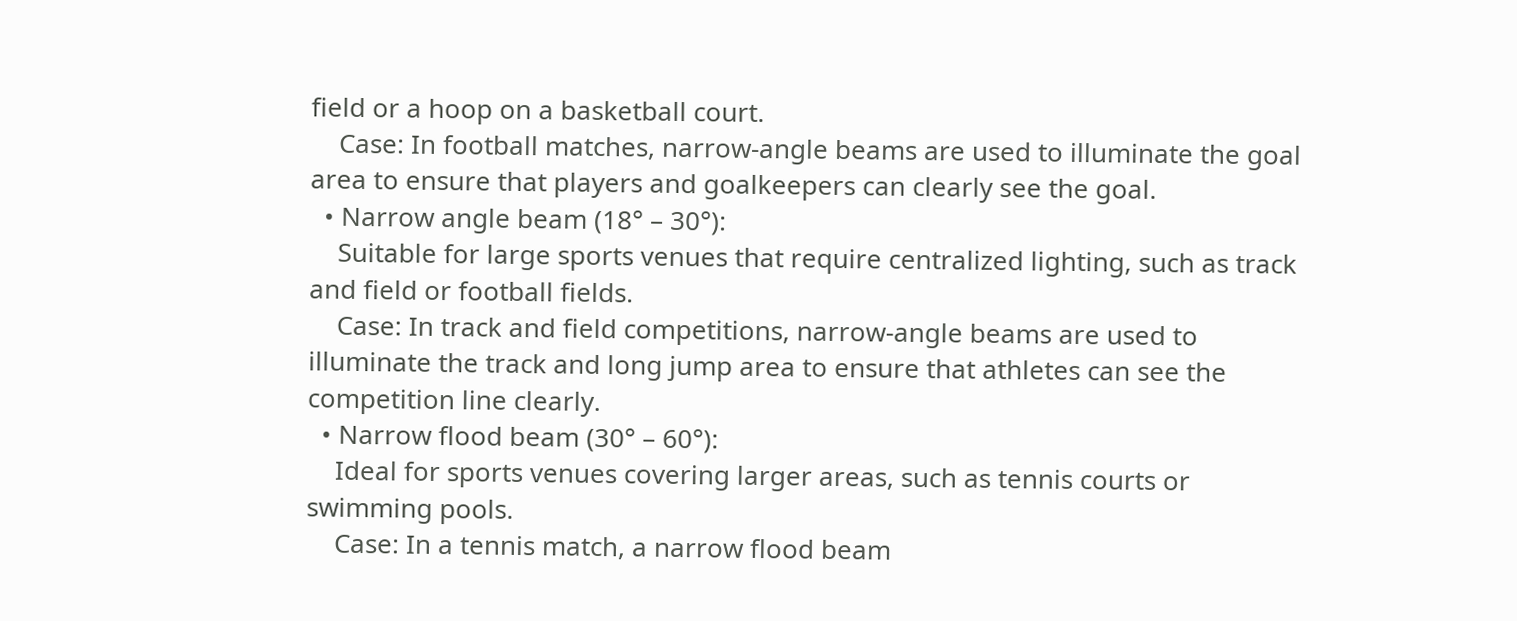field or a hoop on a basketball court.
    Case: In football matches, narrow-angle beams are used to illuminate the goal area to ensure that players and goalkeepers can clearly see the goal.
  • Narrow angle beam (18° – 30°):
    Suitable for large sports venues that require centralized lighting, such as track and field or football fields.
    Case: In track and field competitions, narrow-angle beams are used to illuminate the track and long jump area to ensure that athletes can see the competition line clearly.
  • Narrow flood beam (30° – 60°):
    Ideal for sports venues covering larger areas, such as tennis courts or swimming pools.
    Case: In a tennis match, a narrow flood beam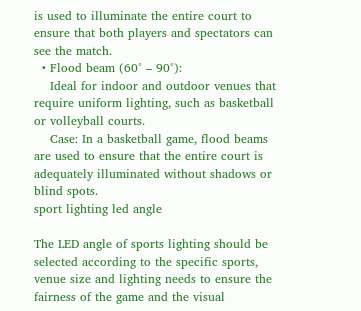is used to illuminate the entire court to ensure that both players and spectators can see the match.
  • Flood beam (60° – 90°):
    Ideal for indoor and outdoor venues that require uniform lighting, such as basketball or volleyball courts.
    Case: In a basketball game, flood beams are used to ensure that the entire court is adequately illuminated without shadows or blind spots.
sport lighting led angle

The LED angle of sports lighting should be selected according to the specific sports, venue size and lighting needs to ensure the fairness of the game and the visual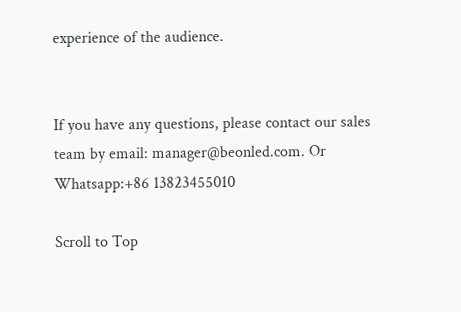experience of the audience.


If you have any questions, please contact our sales team by email: manager@beonled.com. Or Whatsapp:+86 13823455010

Scroll to Top